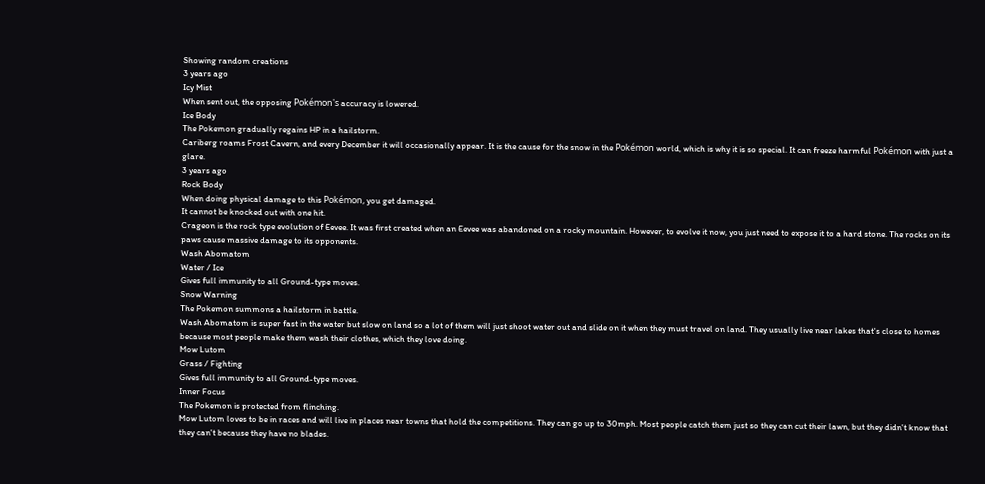Showing random creations
3 years ago
Icy Mist
When sent out, the opposing Pokémon's accuracy is lowered.
Ice Body
The Pokemon gradually regains HP in a hailstorm.
Cariberg roams Frost Cavern, and every December it will occasionally appear. It is the cause for the snow in the Pokémon world, which is why it is so special. It can freeze harmful Pokémon with just a glare.
3 years ago
Rock Body
When doing physical damage to this Pokémon, you get damaged.
It cannot be knocked out with one hit.
Crageon is the rock type evolution of Eevee. It was first created when an Eevee was abandoned on a rocky mountain. However, to evolve it now, you just need to expose it to a hard stone. The rocks on its paws cause massive damage to its opponents.
Wash Abomatom
Water / Ice
Gives full immunity to all Ground-type moves.
Snow Warning
The Pokemon summons a hailstorm in battle.
Wash Abomatom is super fast in the water but slow on land so a lot of them will just shoot water out and slide on it when they must travel on land. They usually live near lakes that's close to homes because most people make them wash their clothes, which they love doing.
Mow Lutom
Grass / Fighting
Gives full immunity to all Ground-type moves.
Inner Focus
The Pokemon is protected from flinching.
Mow Lutom loves to be in races and will live in places near towns that hold the competitions. They can go up to 30mph. Most people catch them just so they can cut their lawn, but they didn't know that they can't because they have no blades.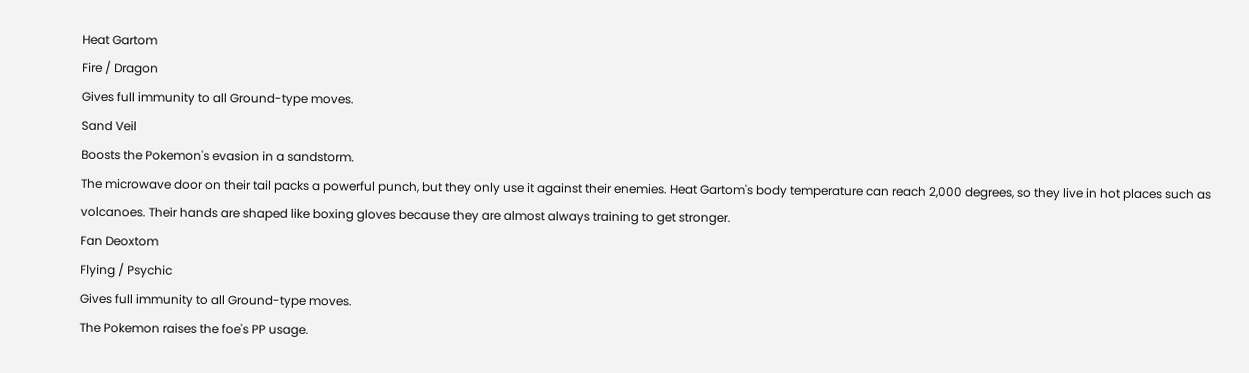Heat Gartom
Fire / Dragon
Gives full immunity to all Ground-type moves.
Sand Veil
Boosts the Pokemon's evasion in a sandstorm.
The microwave door on their tail packs a powerful punch, but they only use it against their enemies. Heat Gartom's body temperature can reach 2,000 degrees, so they live in hot places such as volcanoes. Their hands are shaped like boxing gloves because they are almost always training to get stronger.
Fan Deoxtom
Flying / Psychic
Gives full immunity to all Ground-type moves.
The Pokemon raises the foe's PP usage.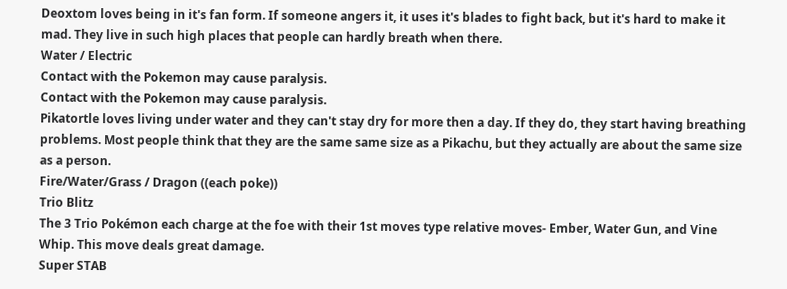Deoxtom loves being in it's fan form. If someone angers it, it uses it's blades to fight back, but it's hard to make it mad. They live in such high places that people can hardly breath when there.
Water / Electric
Contact with the Pokemon may cause paralysis.
Contact with the Pokemon may cause paralysis.
Pikatortle loves living under water and they can't stay dry for more then a day. If they do, they start having breathing problems. Most people think that they are the same same size as a Pikachu, but they actually are about the same size as a person.
Fire/Water/Grass / Dragon ((each poke))
Trio Blitz
The 3 Trio Pokémon each charge at the foe with their 1st moves type relative moves- Ember, Water Gun, and Vine Whip. This move deals great damage.
Super STAB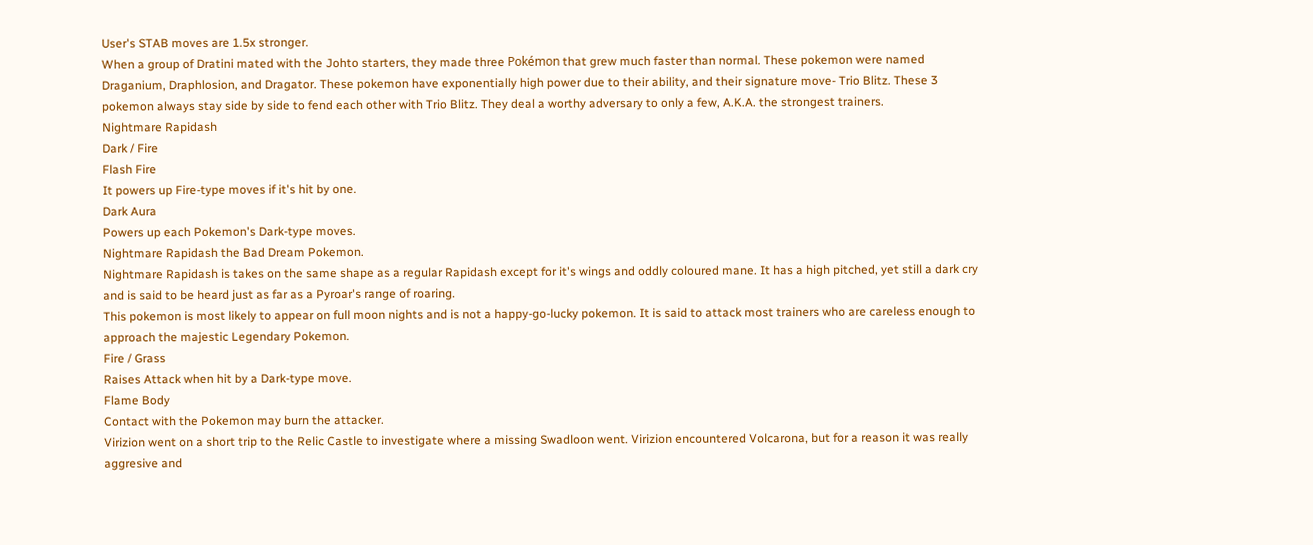User's STAB moves are 1.5x stronger.
When a group of Dratini mated with the Johto starters, they made three Pokémon that grew much faster than normal. These pokemon were named Draganium, Draphlosion, and Dragator. These pokemon have exponentially high power due to their ability, and their signature move- Trio Blitz. These 3 pokemon always stay side by side to fend each other with Trio Blitz. They deal a worthy adversary to only a few, A.K.A. the strongest trainers.
Nightmare Rapidash
Dark / Fire
Flash Fire
It powers up Fire-type moves if it's hit by one.
Dark Aura
Powers up each Pokemon's Dark-type moves.
Nightmare Rapidash the Bad Dream Pokemon.
Nightmare Rapidash is takes on the same shape as a regular Rapidash except for it's wings and oddly coloured mane. It has a high pitched, yet still a dark cry and is said to be heard just as far as a Pyroar's range of roaring.
This pokemon is most likely to appear on full moon nights and is not a happy-go-lucky pokemon. It is said to attack most trainers who are careless enough to approach the majestic Legendary Pokemon.
Fire / Grass
Raises Attack when hit by a Dark-type move.
Flame Body
Contact with the Pokemon may burn the attacker.
Virizion went on a short trip to the Relic Castle to investigate where a missing Swadloon went. Virizion encountered Volcarona, but for a reason it was really aggresive and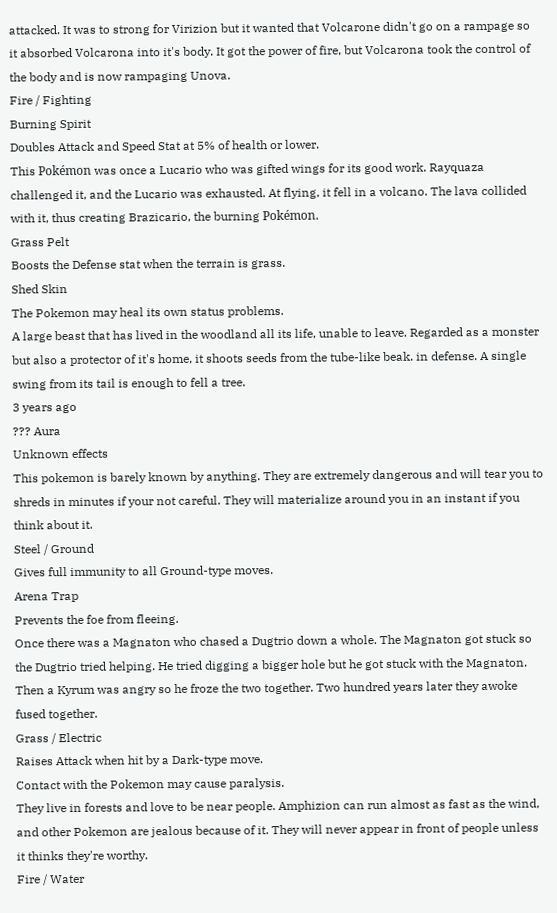attacked. It was to strong for Virizion but it wanted that Volcarone didn't go on a rampage so it absorbed Volcarona into it's body. It got the power of fire, but Volcarona took the control of the body and is now rampaging Unova.
Fire / Fighting
Burning Spirit
Doubles Attack and Speed Stat at 5% of health or lower.
This Pokémon was once a Lucario who was gifted wings for its good work. Rayquaza challenged it, and the Lucario was exhausted. At flying, it fell in a volcano. The lava collided with it, thus creating Brazicario, the burning Pokémon.
Grass Pelt
Boosts the Defense stat when the terrain is grass.
Shed Skin
The Pokemon may heal its own status problems.
A large beast that has lived in the woodland all its life, unable to leave. Regarded as a monster but also a protector of it's home, it shoots seeds from the tube-like beak. in defense. A single swing from its tail is enough to fell a tree.
3 years ago
??? Aura
Unknown effects
This pokemon is barely known by anything. They are extremely dangerous and will tear you to shreds in minutes if your not careful. They will materialize around you in an instant if you think about it.
Steel / Ground
Gives full immunity to all Ground-type moves.
Arena Trap
Prevents the foe from fleeing.
Once there was a Magnaton who chased a Dugtrio down a whole. The Magnaton got stuck so the Dugtrio tried helping. He tried digging a bigger hole but he got stuck with the Magnaton. Then a Kyrum was angry so he froze the two together. Two hundred years later they awoke fused together.
Grass / Electric
Raises Attack when hit by a Dark-type move.
Contact with the Pokemon may cause paralysis.
They live in forests and love to be near people. Amphizion can run almost as fast as the wind, and other Pokemon are jealous because of it. They will never appear in front of people unless it thinks they're worthy.
Fire / Water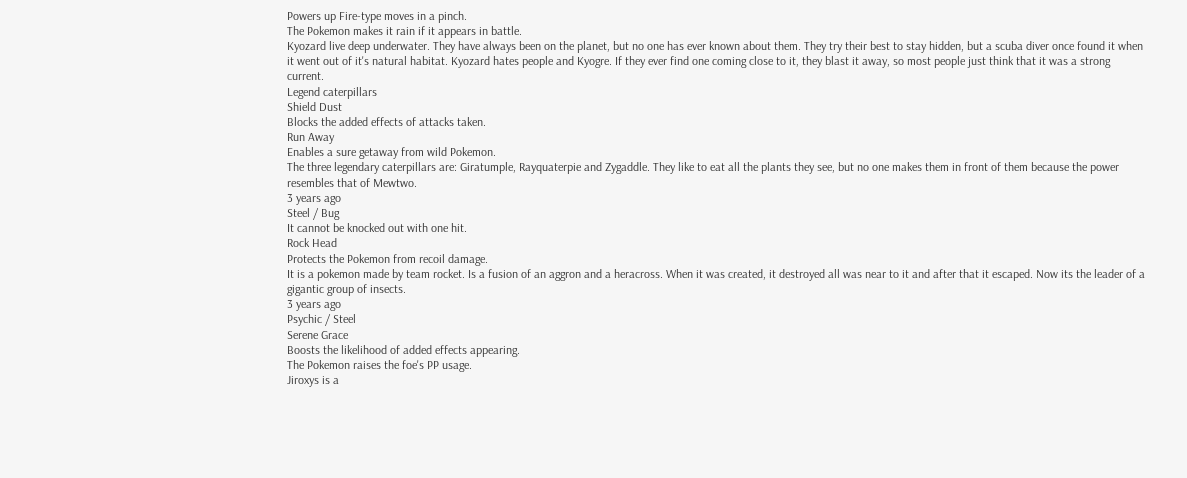Powers up Fire-type moves in a pinch.
The Pokemon makes it rain if it appears in battle.
Kyozard live deep underwater. They have always been on the planet, but no one has ever known about them. They try their best to stay hidden, but a scuba diver once found it when it went out of it's natural habitat. Kyozard hates people and Kyogre. If they ever find one coming close to it, they blast it away, so most people just think that it was a strong current.
Legend caterpillars
Shield Dust
Blocks the added effects of attacks taken.
Run Away
Enables a sure getaway from wild Pokemon.
The three legendary caterpillars are: Giratumple, Rayquaterpie and Zygaddle. They like to eat all the plants they see, but no one makes them in front of them because the power resembles that of Mewtwo.
3 years ago
Steel / Bug
It cannot be knocked out with one hit.
Rock Head
Protects the Pokemon from recoil damage.
It is a pokemon made by team rocket. Is a fusion of an aggron and a heracross. When it was created, it destroyed all was near to it and after that it escaped. Now its the leader of a gigantic group of insects.
3 years ago
Psychic / Steel
Serene Grace
Boosts the likelihood of added effects appearing.
The Pokemon raises the foe's PP usage.
Jiroxys is a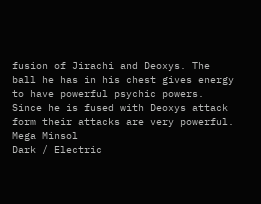fusion of Jirachi and Deoxys. The ball he has in his chest gives energy to have powerful psychic powers. Since he is fused with Deoxys attack form their attacks are very powerful.
Mega Minsol
Dark / Electric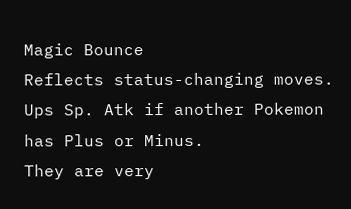Magic Bounce
Reflects status-changing moves.
Ups Sp. Atk if another Pokemon has Plus or Minus.
They are very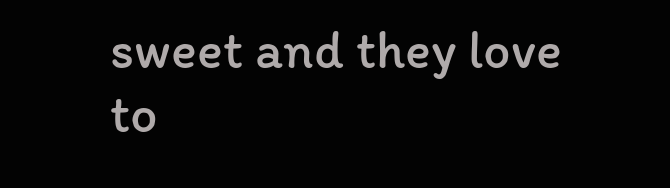sweet and they love to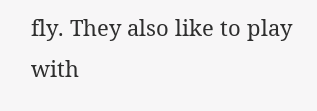fly. They also like to play with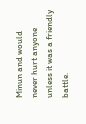Minun and would never hurt anyone unless it was a friendly battle.